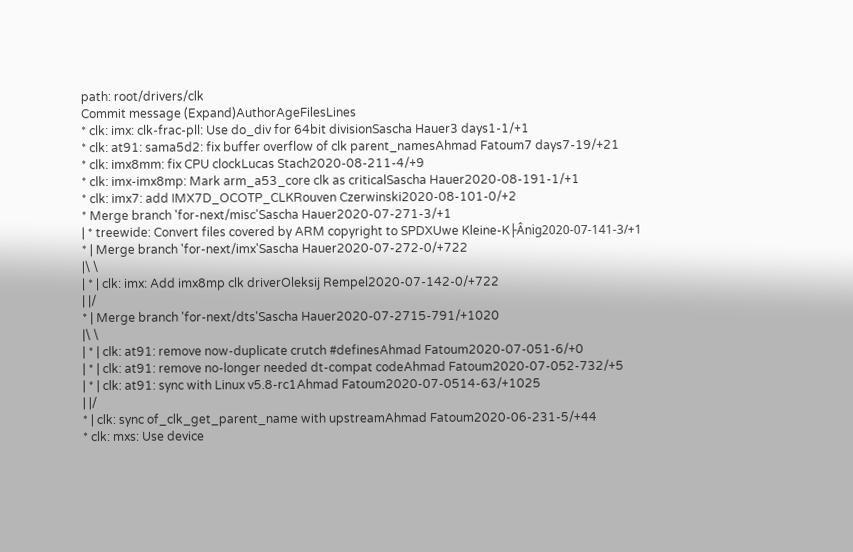path: root/drivers/clk
Commit message (Expand)AuthorAgeFilesLines
* clk: imx: clk-frac-pll: Use do_div for 64bit divisionSascha Hauer3 days1-1/+1
* clk: at91: sama5d2: fix buffer overflow of clk parent_namesAhmad Fatoum7 days7-19/+21
* clk: imx8mm: fix CPU clockLucas Stach2020-08-211-4/+9
* clk: imx-imx8mp: Mark arm_a53_core clk as criticalSascha Hauer2020-08-191-1/+1
* clk: imx7: add IMX7D_OCOTP_CLKRouven Czerwinski2020-08-101-0/+2
* Merge branch 'for-next/misc'Sascha Hauer2020-07-271-3/+1
| * treewide: Convert files covered by ARM copyright to SPDXUwe Kleine-K├Ânig2020-07-141-3/+1
* | Merge branch 'for-next/imx'Sascha Hauer2020-07-272-0/+722
|\ \
| * | clk: imx: Add imx8mp clk driverOleksij Rempel2020-07-142-0/+722
| |/
* | Merge branch 'for-next/dts'Sascha Hauer2020-07-2715-791/+1020
|\ \
| * | clk: at91: remove now-duplicate crutch #definesAhmad Fatoum2020-07-051-6/+0
| * | clk: at91: remove no-longer needed dt-compat codeAhmad Fatoum2020-07-052-732/+5
| * | clk: at91: sync with Linux v5.8-rc1Ahmad Fatoum2020-07-0514-63/+1025
| |/
* | clk: sync of_clk_get_parent_name with upstreamAhmad Fatoum2020-06-231-5/+44
* clk: mxs: Use device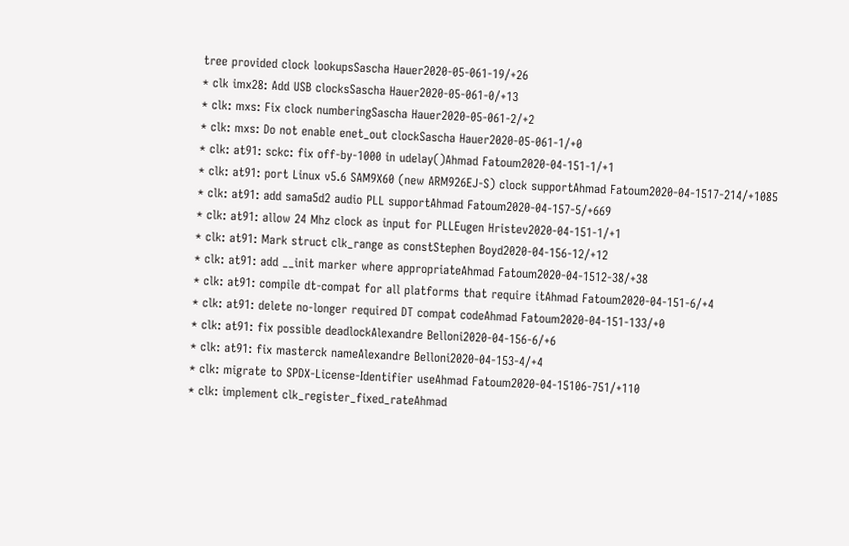tree provided clock lookupsSascha Hauer2020-05-061-19/+26
* clk imx28: Add USB clocksSascha Hauer2020-05-061-0/+13
* clk: mxs: Fix clock numberingSascha Hauer2020-05-061-2/+2
* clk: mxs: Do not enable enet_out clockSascha Hauer2020-05-061-1/+0
* clk: at91: sckc: fix off-by-1000 in udelay()Ahmad Fatoum2020-04-151-1/+1
* clk: at91: port Linux v5.6 SAM9X60 (new ARM926EJ-S) clock supportAhmad Fatoum2020-04-1517-214/+1085
* clk: at91: add sama5d2 audio PLL supportAhmad Fatoum2020-04-157-5/+669
* clk: at91: allow 24 Mhz clock as input for PLLEugen Hristev2020-04-151-1/+1
* clk: at91: Mark struct clk_range as constStephen Boyd2020-04-156-12/+12
* clk: at91: add __init marker where appropriateAhmad Fatoum2020-04-1512-38/+38
* clk: at91: compile dt-compat for all platforms that require itAhmad Fatoum2020-04-151-6/+4
* clk: at91: delete no-longer required DT compat codeAhmad Fatoum2020-04-151-133/+0
* clk: at91: fix possible deadlockAlexandre Belloni2020-04-156-6/+6
* clk: at91: fix masterck nameAlexandre Belloni2020-04-153-4/+4
* clk: migrate to SPDX-License-Identifier useAhmad Fatoum2020-04-15106-751/+110
* clk: implement clk_register_fixed_rateAhmad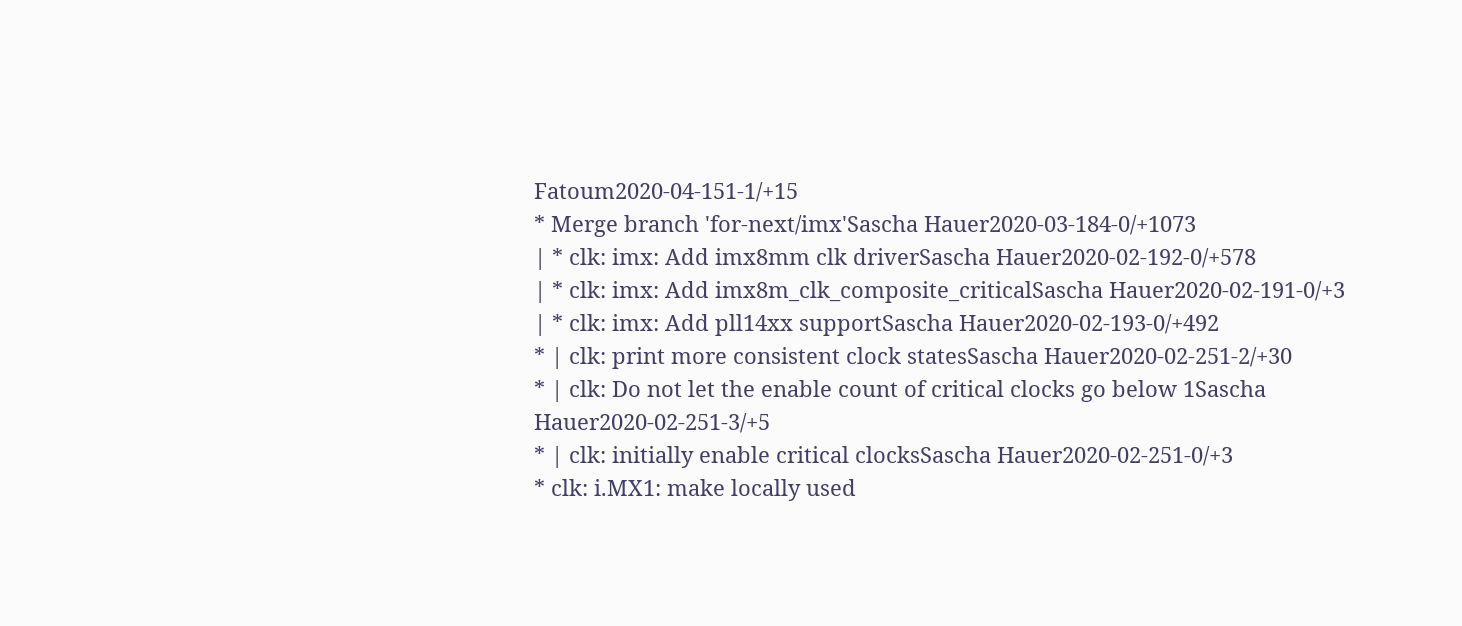Fatoum2020-04-151-1/+15
* Merge branch 'for-next/imx'Sascha Hauer2020-03-184-0/+1073
| * clk: imx: Add imx8mm clk driverSascha Hauer2020-02-192-0/+578
| * clk: imx: Add imx8m_clk_composite_criticalSascha Hauer2020-02-191-0/+3
| * clk: imx: Add pll14xx supportSascha Hauer2020-02-193-0/+492
* | clk: print more consistent clock statesSascha Hauer2020-02-251-2/+30
* | clk: Do not let the enable count of critical clocks go below 1Sascha Hauer2020-02-251-3/+5
* | clk: initially enable critical clocksSascha Hauer2020-02-251-0/+3
* clk: i.MX1: make locally used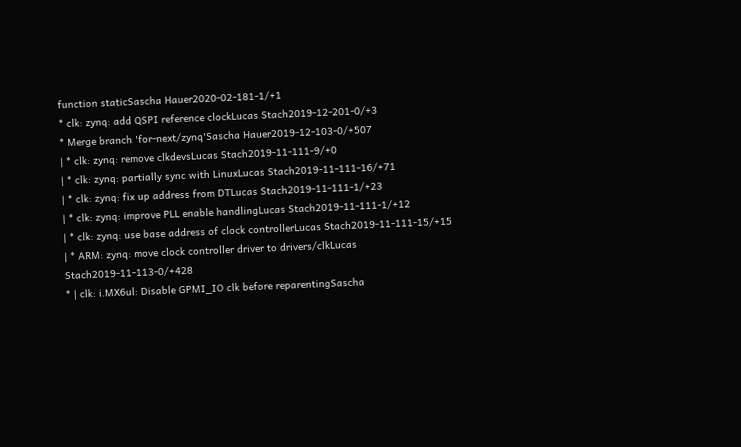function staticSascha Hauer2020-02-181-1/+1
* clk: zynq: add QSPI reference clockLucas Stach2019-12-201-0/+3
* Merge branch 'for-next/zynq'Sascha Hauer2019-12-103-0/+507
| * clk: zynq: remove clkdevsLucas Stach2019-11-111-9/+0
| * clk: zynq: partially sync with LinuxLucas Stach2019-11-111-16/+71
| * clk: zynq: fix up address from DTLucas Stach2019-11-111-1/+23
| * clk: zynq: improve PLL enable handlingLucas Stach2019-11-111-1/+12
| * clk: zynq: use base address of clock controllerLucas Stach2019-11-111-15/+15
| * ARM: zynq: move clock controller driver to drivers/clkLucas Stach2019-11-113-0/+428
* | clk: i.MX6ul: Disable GPMI_IO clk before reparentingSascha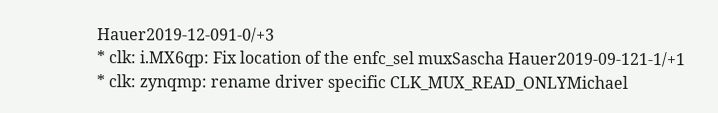Hauer2019-12-091-0/+3
* clk: i.MX6qp: Fix location of the enfc_sel muxSascha Hauer2019-09-121-1/+1
* clk: zynqmp: rename driver specific CLK_MUX_READ_ONLYMichael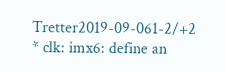Tretter2019-09-061-2/+2
* clk: imx6: define an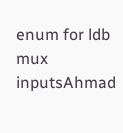enum for ldb mux inputsAhmad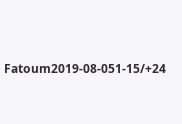Fatoum2019-08-051-15/+24